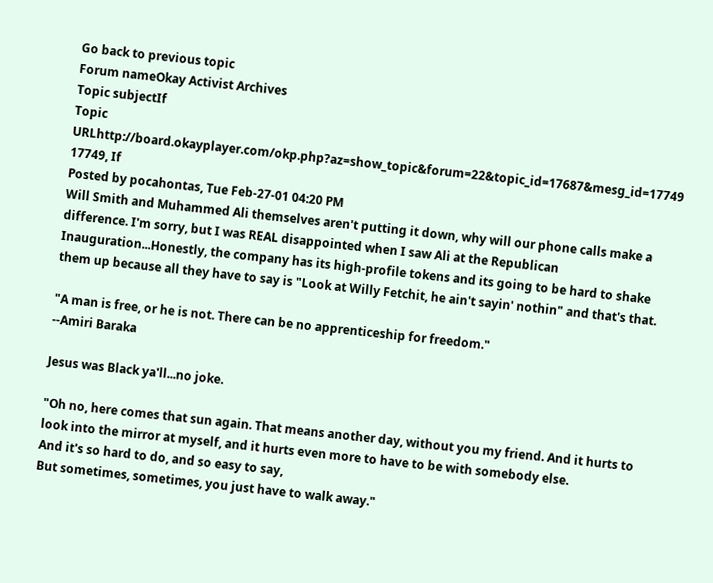Go back to previous topic
Forum nameOkay Activist Archives
Topic subjectIf
Topic URLhttp://board.okayplayer.com/okp.php?az=show_topic&forum=22&topic_id=17687&mesg_id=17749
17749, If
Posted by pocahontas, Tue Feb-27-01 04:20 PM
Will Smith and Muhammed Ali themselves aren't putting it down, why will our phone calls make a difference. I'm sorry, but I was REAL disappointed when I saw Ali at the Republican Inauguration...Honestly, the company has its high-profile tokens and its going to be hard to shake them up because all they have to say is "Look at Willy Fetchit, he ain't sayin' nothin" and that's that.

"A man is free, or he is not. There can be no apprenticeship for freedom."
--Amiri Baraka

Jesus was Black ya'll...no joke.

"Oh no, here comes that sun again. That means another day, without you my friend. And it hurts to look into the mirror at myself, and it hurts even more to have to be with somebody else.
And it's so hard to do, and so easy to say,
But sometimes, sometimes, you just have to walk away."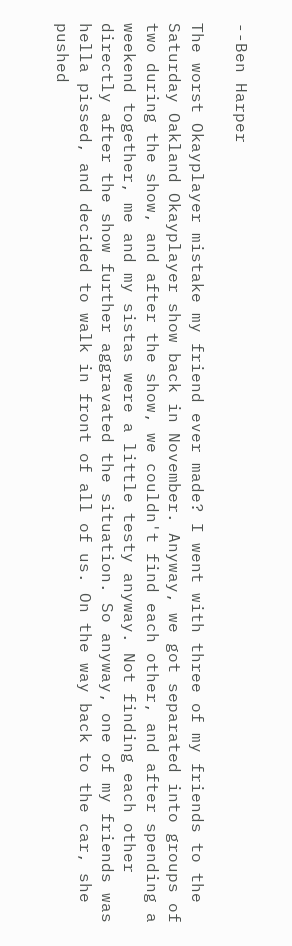--Ben Harper

The worst Okayplayer mistake my friend ever made? I went with three of my friends to the Saturday Oakland Okayplayer show back in November. Anyway, we got separated into groups of two during the show, and after the show, we couldn't find each other, and after spending a weekend together, me and my sistas were a little testy anyway. Not finding each other directly after the show further aggravated the situation. So anyway, one of my friends was hella pissed, and decided to walk in front of all of us. On the way back to the car, she pushed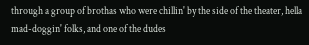through a group of brothas who were chillin' by the side of the theater, hella mad-doggin' folks, and one of the dudes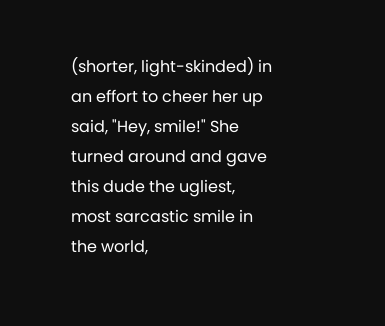(shorter, light-skinded) in an effort to cheer her up said, "Hey, smile!" She turned around and gave this dude the ugliest, most sarcastic smile in the world,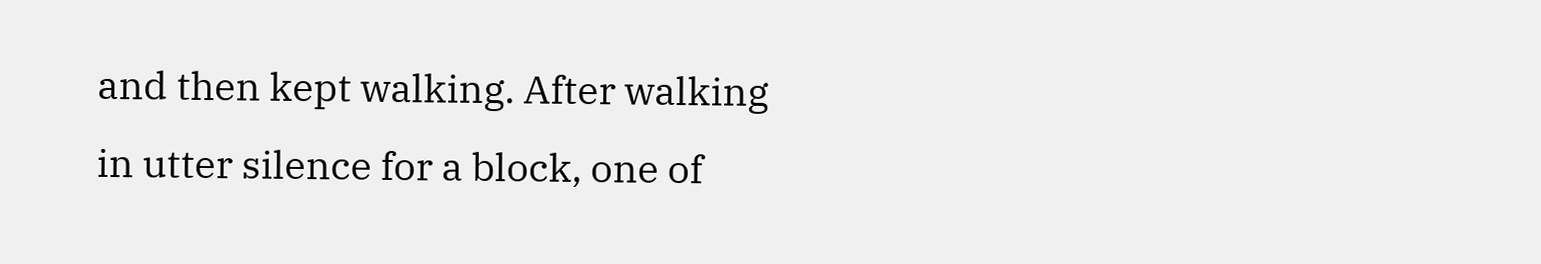and then kept walking. After walking in utter silence for a block, one of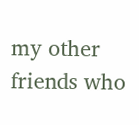my other friends who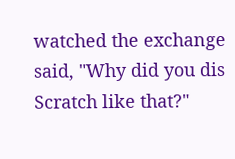watched the exchange said, "Why did you dis Scratch like that?"